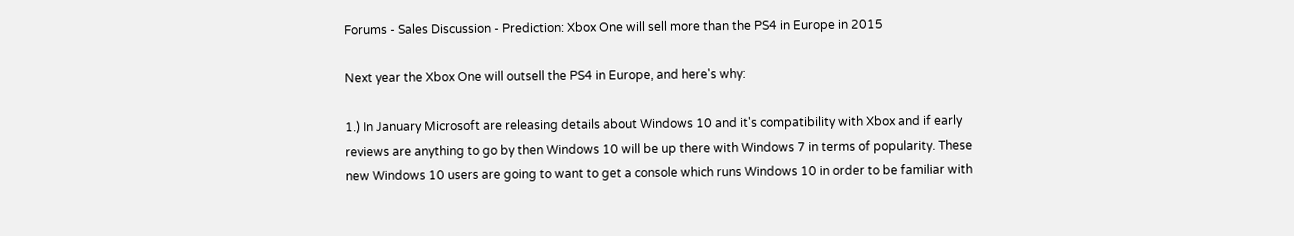Forums - Sales Discussion - Prediction: Xbox One will sell more than the PS4 in Europe in 2015

Next year the Xbox One will outsell the PS4 in Europe, and here's why:

1.) In January Microsoft are releasing details about Windows 10 and it's compatibility with Xbox and if early reviews are anything to go by then Windows 10 will be up there with Windows 7 in terms of popularity. These new Windows 10 users are going to want to get a console which runs Windows 10 in order to be familiar with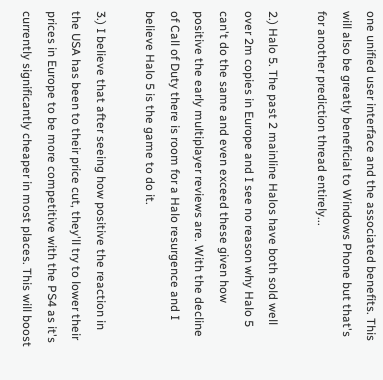one unified user interface and the associated benefits. This will also be greatly beneficial to Windows Phone but that's for another prediction thread entirely...

2.) Halo 5. The past 2 mainline Halos have both sold well over 2m copies in Europe and I see no reason why Halo 5 can't do the same and even exceed these given how positive the early multiplayer reviews are. With the decline of Call of Duty there is room for a Halo resurgence and I believe Halo 5 is the game to do it.

3.) I believe that after seeing how positive the reaction in the USA has been to their price cut, they'll try to lower their prices in Europe to be more competitive with the PS4 as it's currently significantly cheaper in most places. This will boost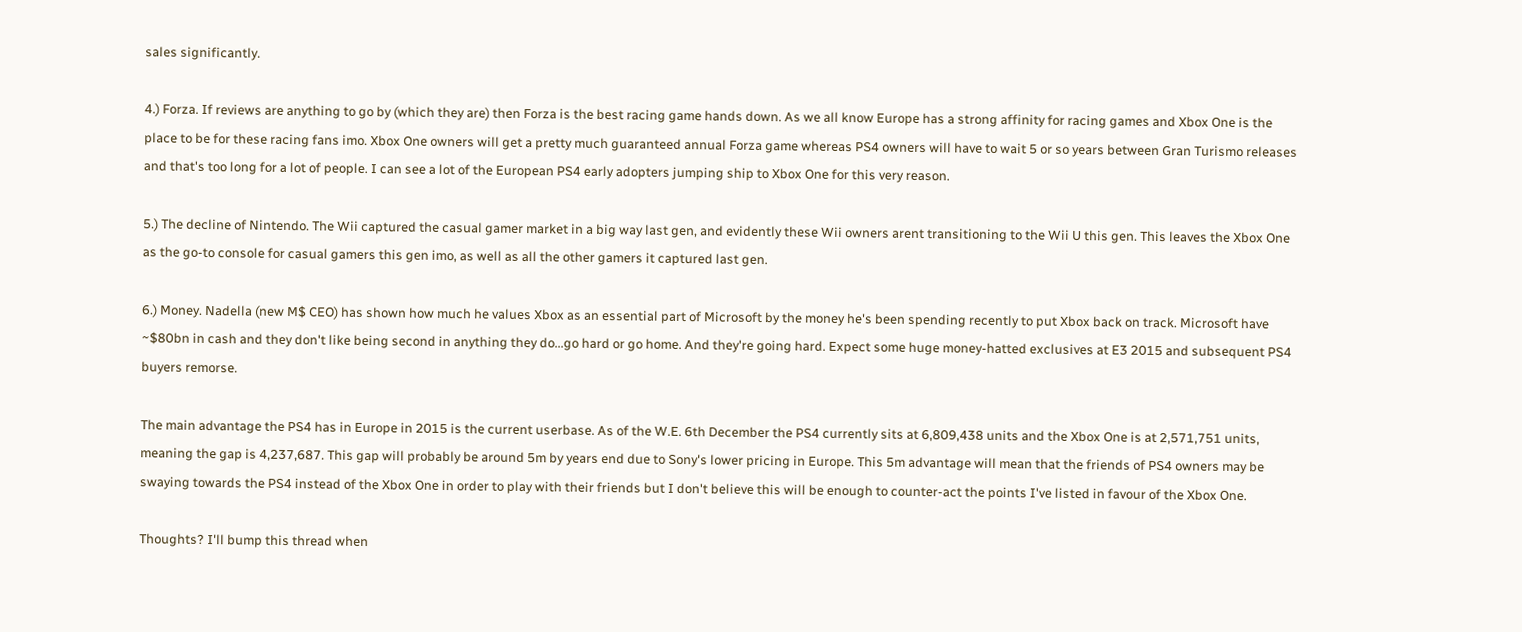sales significantly.

4.) Forza. If reviews are anything to go by (which they are) then Forza is the best racing game hands down. As we all know Europe has a strong affinity for racing games and Xbox One is the place to be for these racing fans imo. Xbox One owners will get a pretty much guaranteed annual Forza game whereas PS4 owners will have to wait 5 or so years between Gran Turismo releases and that's too long for a lot of people. I can see a lot of the European PS4 early adopters jumping ship to Xbox One for this very reason.

5.) The decline of Nintendo. The Wii captured the casual gamer market in a big way last gen, and evidently these Wii owners arent transitioning to the Wii U this gen. This leaves the Xbox One as the go-to console for casual gamers this gen imo, as well as all the other gamers it captured last gen.

6.) Money. Nadella (new M$ CEO) has shown how much he values Xbox as an essential part of Microsoft by the money he's been spending recently to put Xbox back on track. Microsoft have ~$80bn in cash and they don't like being second in anything they do...go hard or go home. And they're going hard. Expect some huge money-hatted exclusives at E3 2015 and subsequent PS4 buyers remorse.

The main advantage the PS4 has in Europe in 2015 is the current userbase. As of the W.E. 6th December the PS4 currently sits at 6,809,438 units and the Xbox One is at 2,571,751 units, meaning the gap is 4,237,687. This gap will probably be around 5m by years end due to Sony's lower pricing in Europe. This 5m advantage will mean that the friends of PS4 owners may be swaying towards the PS4 instead of the Xbox One in order to play with their friends but I don't believe this will be enough to counter-act the points I've listed in favour of the Xbox One.

Thoughts? I'll bump this thread when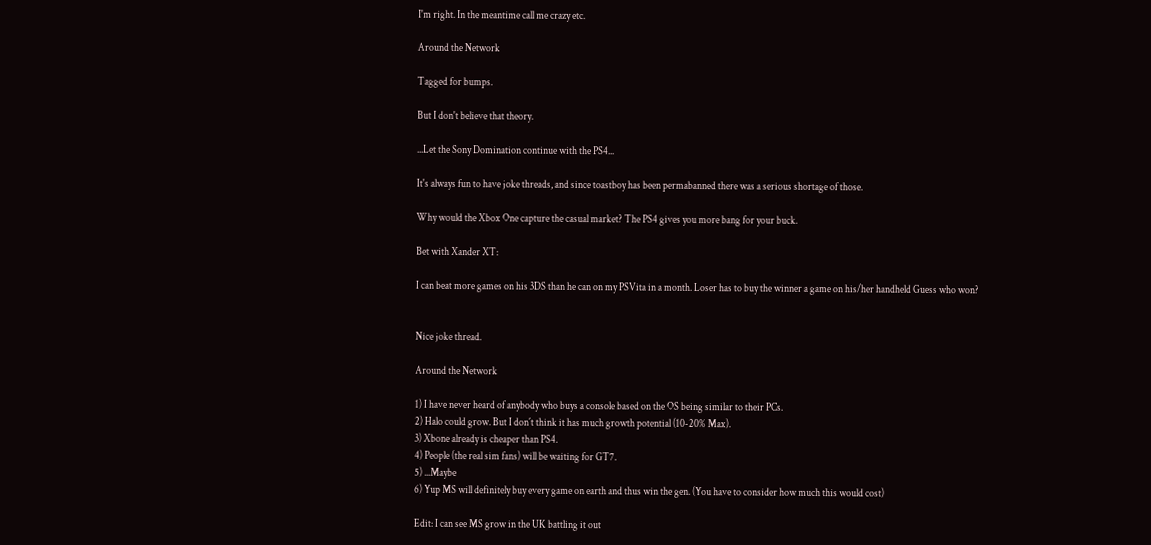I'm right. In the meantime call me crazy etc.

Around the Network

Tagged for bumps.

But I don't believe that theory.

...Let the Sony Domination continue with the PS4...

It's always fun to have joke threads, and since toastboy has been permabanned there was a serious shortage of those.

Why would the Xbox One capture the casual market? The PS4 gives you more bang for your buck.

Bet with Xander XT:

I can beat more games on his 3DS than he can on my PSVita in a month. Loser has to buy the winner a game on his/her handheld Guess who won?


Nice joke thread.

Around the Network

1) I have never heard of anybody who buys a console based on the OS being similar to their PCs.
2) Halo could grow. But I don´t think it has much growth potential (10-20% Max).
3) Xbone already is cheaper than PS4.
4) People (the real sim fans) will be waiting for GT7.
5) ...Maybe
6) Yup MS will definitely buy every game on earth and thus win the gen. (You have to consider how much this would cost)

Edit: I can see MS grow in the UK battling it out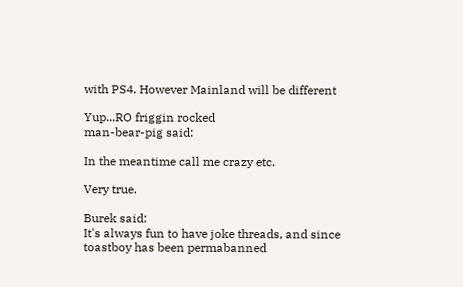with PS4. However Mainland will be different

Yup...RO friggin rocked
man-bear-pig said:

In the meantime call me crazy etc.

Very true.

Burek said:
It's always fun to have joke threads, and since toastboy has been permabanned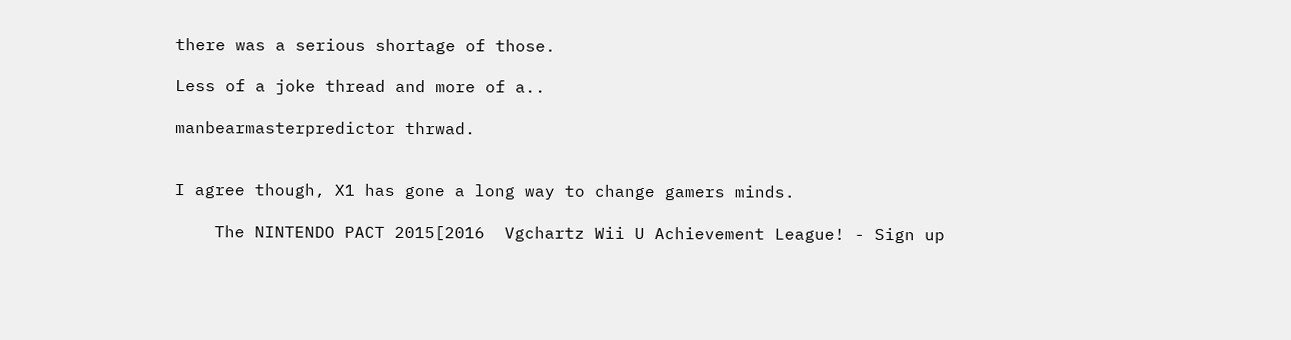there was a serious shortage of those.

Less of a joke thread and more of a..

manbearmasterpredictor thrwad.


I agree though, X1 has gone a long way to change gamers minds.

    The NINTENDO PACT 2015[2016  Vgchartz Wii U Achievement League! - Sign up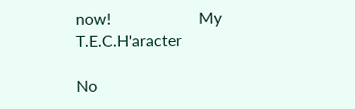now!                      My T.E.C.H'aracter

No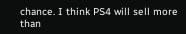chance. I think PS4 will sell more than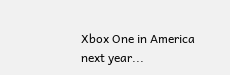Xbox One in America next year...